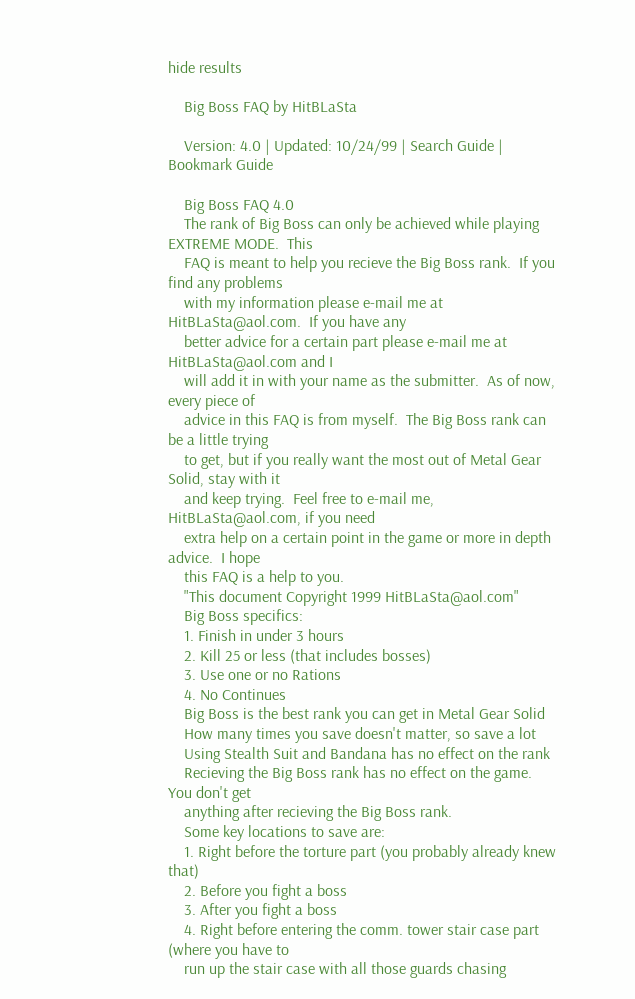hide results

    Big Boss FAQ by HitBLaSta

    Version: 4.0 | Updated: 10/24/99 | Search Guide | Bookmark Guide

    Big Boss FAQ 4.0
    The rank of Big Boss can only be achieved while playing EXTREME MODE.  This
    FAQ is meant to help you recieve the Big Boss rank.  If you find any problems
    with my information please e-mail me at HitBLaSta@aol.com.  If you have any
    better advice for a certain part please e-mail me at HitBLaSta@aol.com and I
    will add it in with your name as the submitter.  As of now, every piece of
    advice in this FAQ is from myself.  The Big Boss rank can be a little trying
    to get, but if you really want the most out of Metal Gear Solid, stay with it
    and keep trying.  Feel free to e-mail me, HitBLaSta@aol.com, if you need
    extra help on a certain point in the game or more in depth advice.  I hope
    this FAQ is a help to you.
    "This document Copyright 1999 HitBLaSta@aol.com"
    Big Boss specifics:
    1. Finish in under 3 hours
    2. Kill 25 or less (that includes bosses)
    3. Use one or no Rations
    4. No Continues
    Big Boss is the best rank you can get in Metal Gear Solid
    How many times you save doesn't matter, so save a lot
    Using Stealth Suit and Bandana has no effect on the rank
    Recieving the Big Boss rank has no effect on the game.  You don't get
    anything after recieving the Big Boss rank.
    Some key locations to save are:
    1. Right before the torture part (you probably already knew that)
    2. Before you fight a boss
    3. After you fight a boss
    4. Right before entering the comm. tower stair case part (where you have to
    run up the stair case with all those guards chasing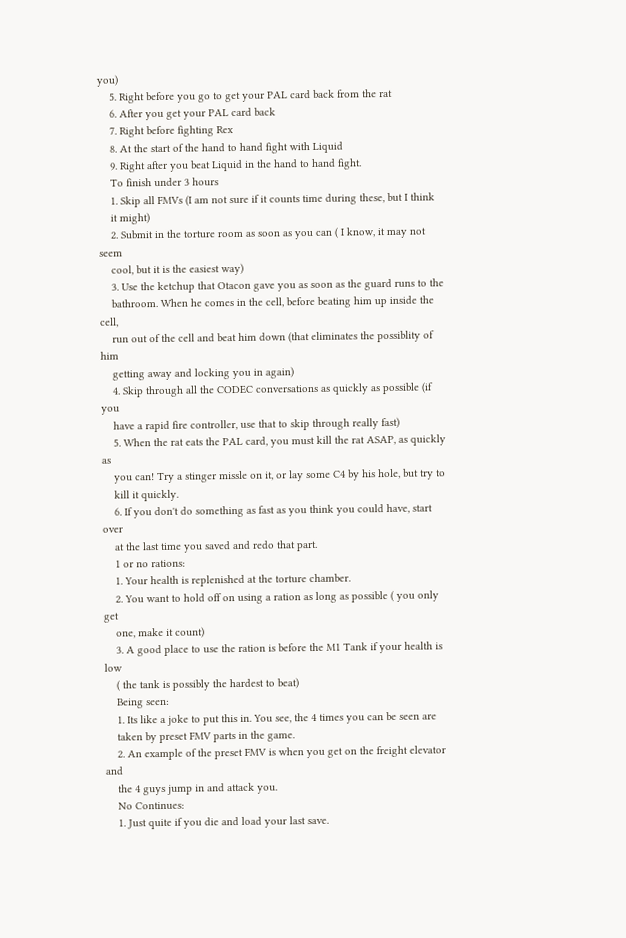you)
    5. Right before you go to get your PAL card back from the rat
    6. After you get your PAL card back
    7. Right before fighting Rex
    8. At the start of the hand to hand fight with Liquid
    9. Right after you beat Liquid in the hand to hand fight.
    To finish under 3 hours
    1. Skip all FMVs (I am not sure if it counts time during these, but I think
    it might)
    2. Submit in the torture room as soon as you can ( I know, it may not seem
    cool, but it is the easiest way)
    3. Use the ketchup that Otacon gave you as soon as the guard runs to the
    bathroom. When he comes in the cell, before beating him up inside the cell,
    run out of the cell and beat him down (that eliminates the possiblity of him
    getting away and locking you in again)
    4. Skip through all the CODEC conversations as quickly as possible (if you
    have a rapid fire controller, use that to skip through really fast)
    5. When the rat eats the PAL card, you must kill the rat ASAP, as quickly as
    you can! Try a stinger missle on it, or lay some C4 by his hole, but try to
    kill it quickly.
    6. If you don't do something as fast as you think you could have, start over
    at the last time you saved and redo that part.
    1 or no rations:
    1. Your health is replenished at the torture chamber.
    2. You want to hold off on using a ration as long as possible ( you only get
    one, make it count)
    3. A good place to use the ration is before the M1 Tank if your health is low
    ( the tank is possibly the hardest to beat)
    Being seen:
    1. Its like a joke to put this in. You see, the 4 times you can be seen are
    taken by preset FMV parts in the game.
    2. An example of the preset FMV is when you get on the freight elevator and
    the 4 guys jump in and attack you.
    No Continues:
    1. Just quite if you die and load your last save.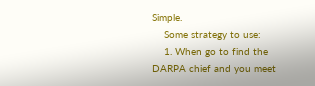Simple.
    Some strategy to use:
    1. When go to find the DARPA chief and you meet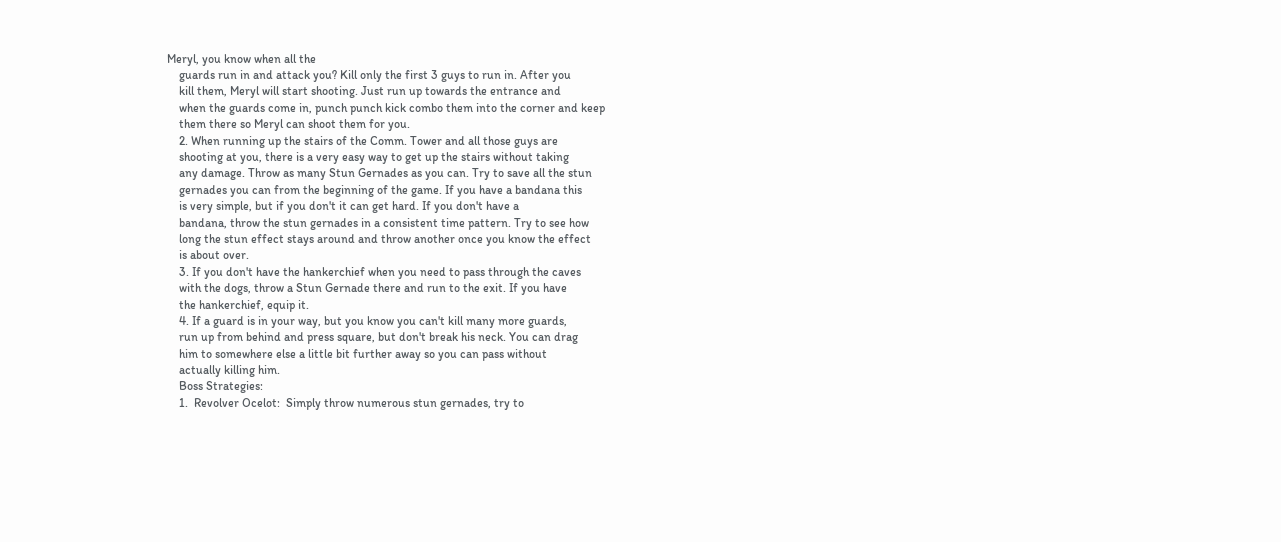Meryl, you know when all the
    guards run in and attack you? Kill only the first 3 guys to run in. After you
    kill them, Meryl will start shooting. Just run up towards the entrance and
    when the guards come in, punch punch kick combo them into the corner and keep
    them there so Meryl can shoot them for you.
    2. When running up the stairs of the Comm. Tower and all those guys are
    shooting at you, there is a very easy way to get up the stairs without taking
    any damage. Throw as many Stun Gernades as you can. Try to save all the stun
    gernades you can from the beginning of the game. If you have a bandana this
    is very simple, but if you don't it can get hard. If you don't have a
    bandana, throw the stun gernades in a consistent time pattern. Try to see how
    long the stun effect stays around and throw another once you know the effect
    is about over.
    3. If you don't have the hankerchief when you need to pass through the caves
    with the dogs, throw a Stun Gernade there and run to the exit. If you have
    the hankerchief, equip it.
    4. If a guard is in your way, but you know you can't kill many more guards,
    run up from behind and press square, but don't break his neck. You can drag
    him to somewhere else a little bit further away so you can pass without
    actually killing him.
    Boss Strategies:
    1.  Revolver Ocelot:  Simply throw numerous stun gernades, try to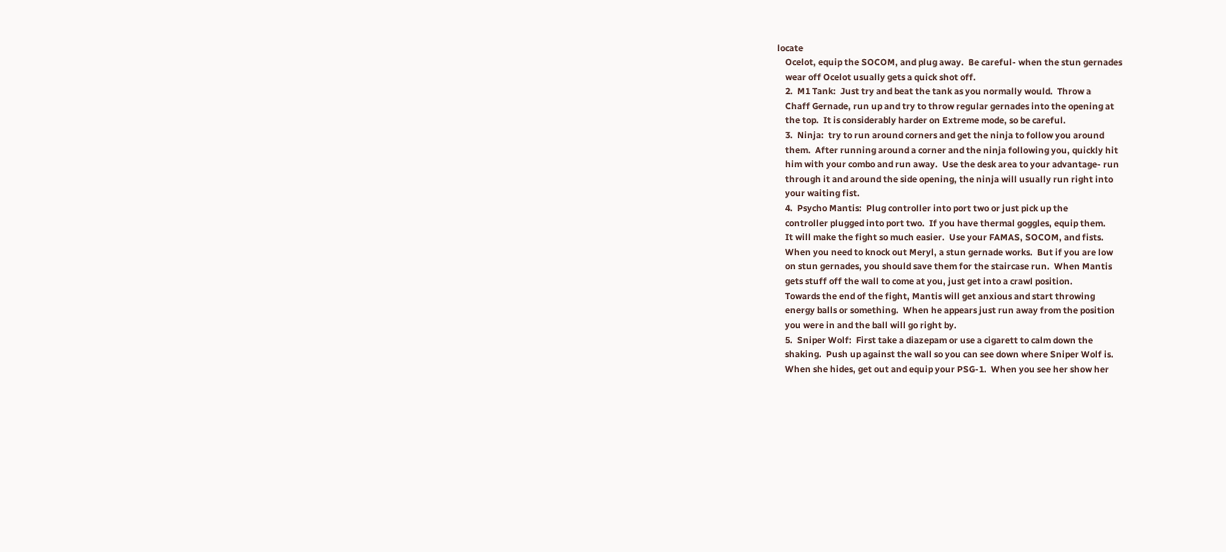locate
    Ocelot, equip the SOCOM, and plug away.  Be careful- when the stun gernades
    wear off Ocelot usually gets a quick shot off.
    2.  M1 Tank:  Just try and beat the tank as you normally would.  Throw a
    Chaff Gernade, run up and try to throw regular gernades into the opening at
    the top.  It is considerably harder on Extreme mode, so be careful.
    3.  Ninja:  try to run around corners and get the ninja to follow you around
    them.  After running around a corner and the ninja following you, quickly hit
    him with your combo and run away.  Use the desk area to your advantage- run
    through it and around the side opening, the ninja will usually run right into
    your waiting fist.
    4.  Psycho Mantis:  Plug controller into port two or just pick up the
    controller plugged into port two.  If you have thermal goggles, equip them.
    It will make the fight so much easier.  Use your FAMAS, SOCOM, and fists.
    When you need to knock out Meryl, a stun gernade works.  But if you are low
    on stun gernades, you should save them for the staircase run.  When Mantis
    gets stuff off the wall to come at you, just get into a crawl position.
    Towards the end of the fight, Mantis will get anxious and start throwing
    energy balls or something.  When he appears just run away from the position
    you were in and the ball will go right by.
    5.  Sniper Wolf:  First take a diazepam or use a cigarett to calm down the
    shaking.  Push up against the wall so you can see down where Sniper Wolf is.
    When she hides, get out and equip your PSG-1.  When you see her show her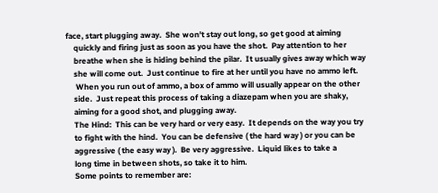face, start plugging away.  She won't stay out long, so get good at aiming
    quickly and firing just as soon as you have the shot.  Pay attention to her
    breathe when she is hiding behind the pilar.  It usually gives away which way
    she will come out.  Just continue to fire at her until you have no ammo left.
     When you run out of ammo, a box of ammo will usually appear on the other
    side.  Just repeat this process of taking a diazepam when you are shaky,
    aiming for a good shot, and plugging away.
    The Hind:  This can be very hard or very easy.  It depends on the way you try
    to fight with the hind.  You can be defensive ( the hard way ) or you can be
    aggressive ( the easy way ).  Be very aggressive.  Liquid likes to take a
    long time in between shots, so take it to him.
    Some points to remember are: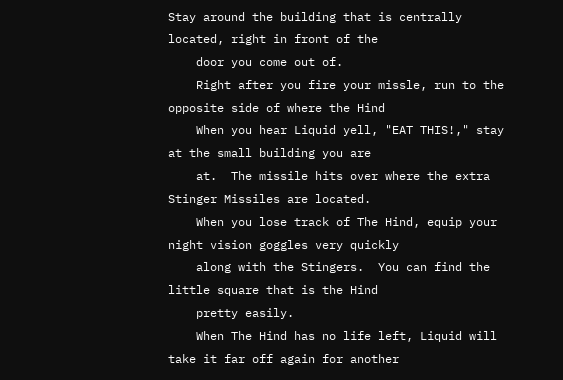Stay around the building that is centrally located, right in front of the
    door you come out of.
    Right after you fire your missle, run to the opposite side of where the Hind
    When you hear Liquid yell, "EAT THIS!," stay at the small building you are
    at.  The missile hits over where the extra Stinger Missiles are located.
    When you lose track of The Hind, equip your night vision goggles very quickly
    along with the Stingers.  You can find the little square that is the Hind
    pretty easily.
    When The Hind has no life left, Liquid will take it far off again for another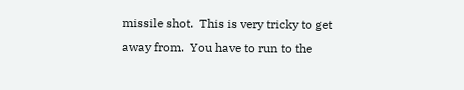missile shot.  This is very tricky to get away from.  You have to run to the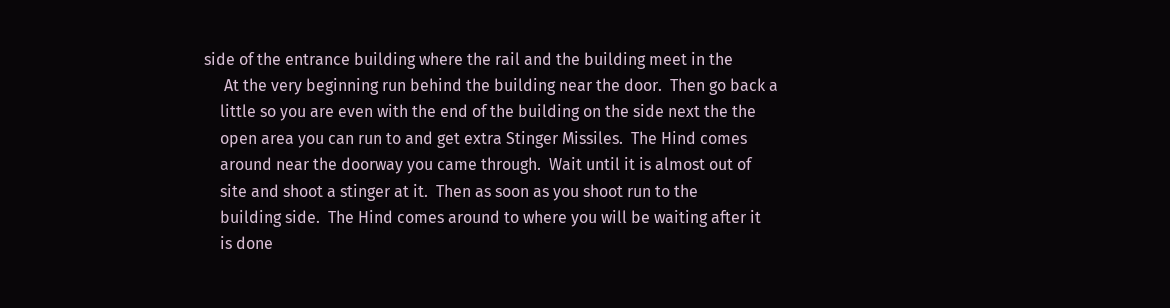side of the entrance building where the rail and the building meet in the
     At the very beginning run behind the building near the door.  Then go back a
    little so you are even with the end of the building on the side next the the
    open area you can run to and get extra Stinger Missiles.  The Hind comes
    around near the doorway you came through.  Wait until it is almost out of
    site and shoot a stinger at it.  Then as soon as you shoot run to the
    building side.  The Hind comes around to where you will be waiting after it
    is done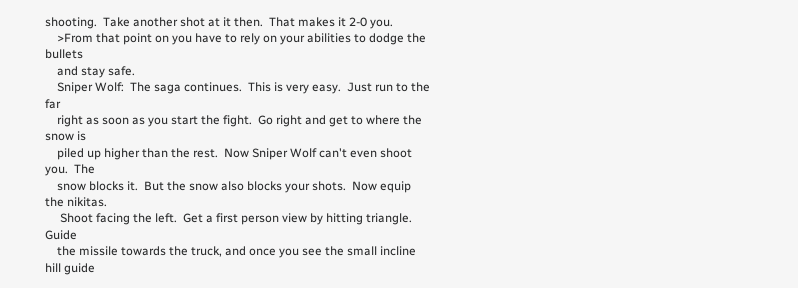shooting.  Take another shot at it then.  That makes it 2-0 you.
    >From that point on you have to rely on your abilities to dodge the bullets
    and stay safe.
    Sniper Wolf:  The saga continues.  This is very easy.  Just run to the far
    right as soon as you start the fight.  Go right and get to where the snow is
    piled up higher than the rest.  Now Sniper Wolf can't even shoot you.  The
    snow blocks it.  But the snow also blocks your shots.  Now equip the nikitas.
     Shoot facing the left.  Get a first person view by hitting triangle.  Guide
    the missile towards the truck, and once you see the small incline hill guide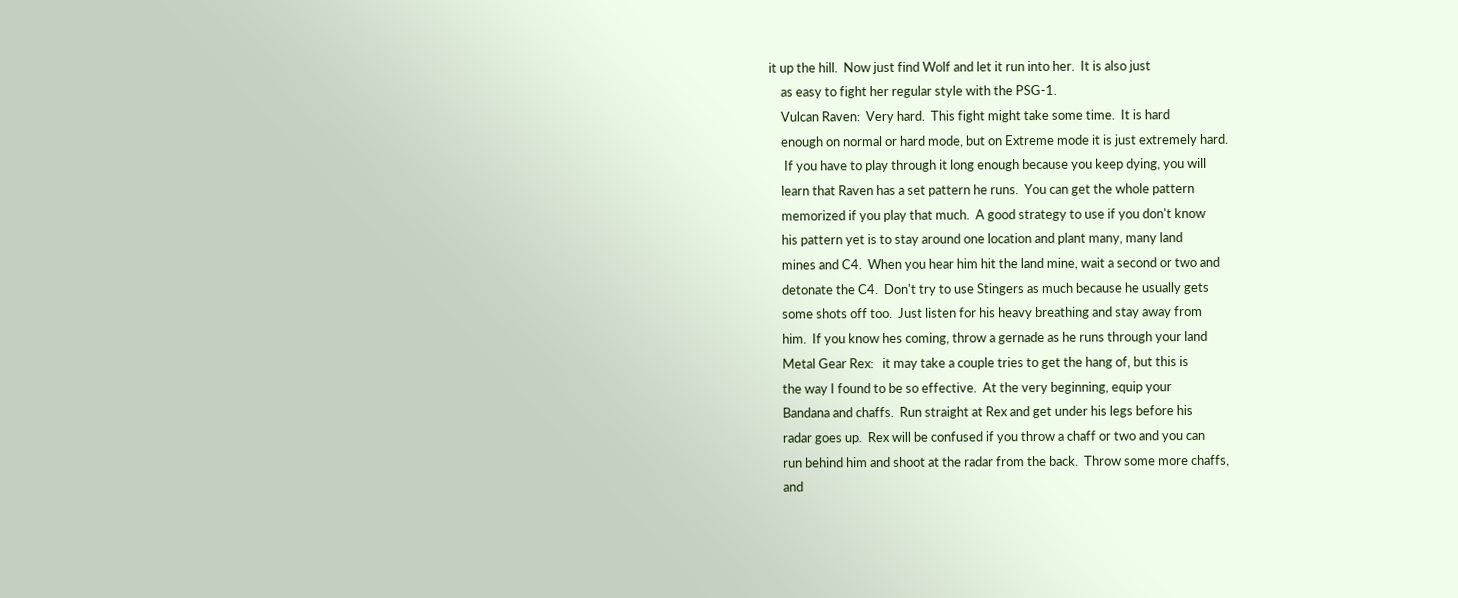it up the hill.  Now just find Wolf and let it run into her.  It is also just
    as easy to fight her regular style with the PSG-1.
    Vulcan Raven:  Very hard.  This fight might take some time.  It is hard
    enough on normal or hard mode, but on Extreme mode it is just extremely hard.
     If you have to play through it long enough because you keep dying, you will
    learn that Raven has a set pattern he runs.  You can get the whole pattern
    memorized if you play that much.  A good strategy to use if you don't know
    his pattern yet is to stay around one location and plant many, many land
    mines and C4.  When you hear him hit the land mine, wait a second or two and
    detonate the C4.  Don't try to use Stingers as much because he usually gets
    some shots off too.  Just listen for his heavy breathing and stay away from
    him.  If you know hes coming, throw a gernade as he runs through your land
    Metal Gear Rex:   it may take a couple tries to get the hang of, but this is
    the way I found to be so effective.  At the very beginning, equip your
    Bandana and chaffs.  Run straight at Rex and get under his legs before his
    radar goes up.  Rex will be confused if you throw a chaff or two and you can
    run behind him and shoot at the radar from the back.  Throw some more chaffs,
    and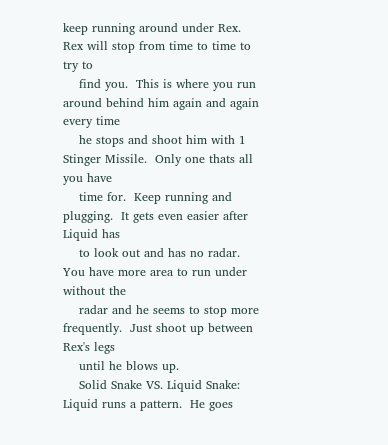keep running around under Rex.  Rex will stop from time to time to try to
    find you.  This is where you run around behind him again and again every time
    he stops and shoot him with 1 Stinger Missile.  Only one thats all you have
    time for.  Keep running and plugging.  It gets even easier after Liquid has
    to look out and has no radar.  You have more area to run under without the
    radar and he seems to stop more frequently.  Just shoot up between Rex's legs
    until he blows up.
    Solid Snake VS. Liquid Snake:  Liquid runs a pattern.  He goes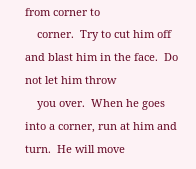from corner to
    corner.  Try to cut him off and blast him in the face.  Do not let him throw
    you over.  When he goes into a corner, run at him and turn.  He will move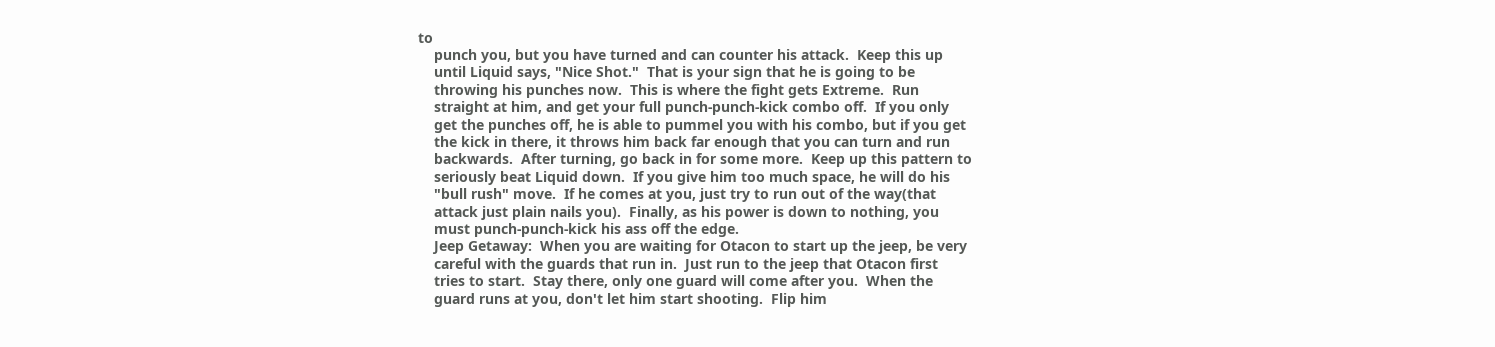to
    punch you, but you have turned and can counter his attack.  Keep this up
    until Liquid says, "Nice Shot."  That is your sign that he is going to be
    throwing his punches now.  This is where the fight gets Extreme.  Run
    straight at him, and get your full punch-punch-kick combo off.  If you only
    get the punches off, he is able to pummel you with his combo, but if you get
    the kick in there, it throws him back far enough that you can turn and run
    backwards.  After turning, go back in for some more.  Keep up this pattern to
    seriously beat Liquid down.  If you give him too much space, he will do his
    "bull rush" move.  If he comes at you, just try to run out of the way(that
    attack just plain nails you).  Finally, as his power is down to nothing, you
    must punch-punch-kick his ass off the edge.
    Jeep Getaway:  When you are waiting for Otacon to start up the jeep, be very
    careful with the guards that run in.  Just run to the jeep that Otacon first
    tries to start.  Stay there, only one guard will come after you.  When the
    guard runs at you, don't let him start shooting.  Flip him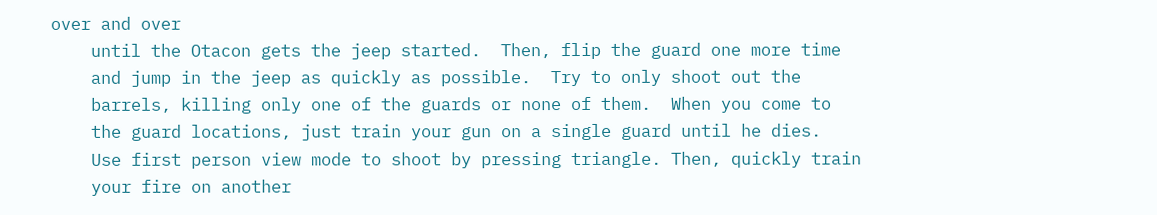over and over
    until the Otacon gets the jeep started.  Then, flip the guard one more time
    and jump in the jeep as quickly as possible.  Try to only shoot out the
    barrels, killing only one of the guards or none of them.  When you come to
    the guard locations, just train your gun on a single guard until he dies.
    Use first person view mode to shoot by pressing triangle. Then, quickly train
    your fire on another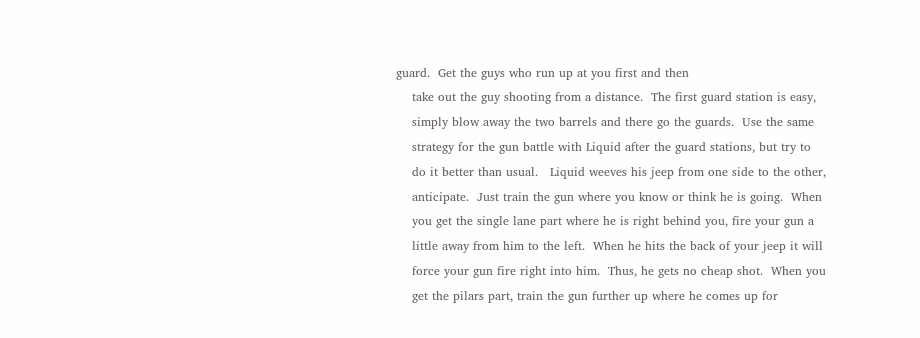guard.  Get the guys who run up at you first and then
    take out the guy shooting from a distance.  The first guard station is easy,
    simply blow away the two barrels and there go the guards.  Use the same
    strategy for the gun battle with Liquid after the guard stations, but try to
    do it better than usual.   Liquid weeves his jeep from one side to the other,
    anticipate.  Just train the gun where you know or think he is going.  When
    you get the single lane part where he is right behind you, fire your gun a
    little away from him to the left.  When he hits the back of your jeep it will
    force your gun fire right into him.  Thus, he gets no cheap shot.  When you
    get the pilars part, train the gun further up where he comes up for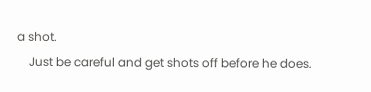a shot.
    Just be careful and get shots off before he does.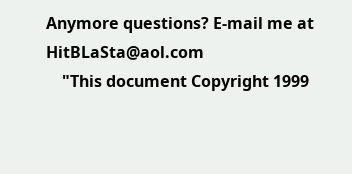Anymore questions? E-mail me at HitBLaSta@aol.com
    "This document Copyright 1999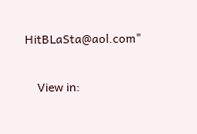HitBLaSta@aol.com"

    View in: